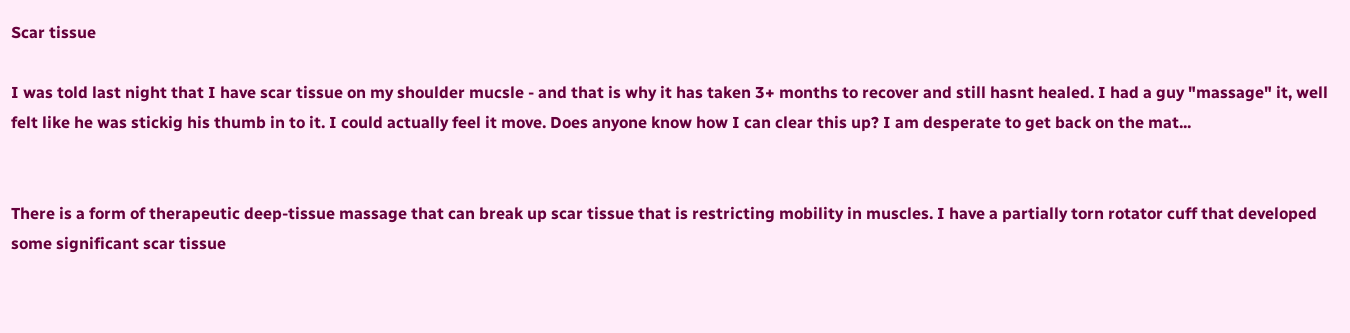Scar tissue

I was told last night that I have scar tissue on my shoulder mucsle - and that is why it has taken 3+ months to recover and still hasnt healed. I had a guy "massage" it, well felt like he was stickig his thumb in to it. I could actually feel it move. Does anyone know how I can clear this up? I am desperate to get back on the mat...


There is a form of therapeutic deep-tissue massage that can break up scar tissue that is restricting mobility in muscles. I have a partially torn rotator cuff that developed some significant scar tissue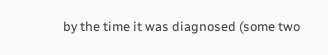by the time it was diagnosed (some two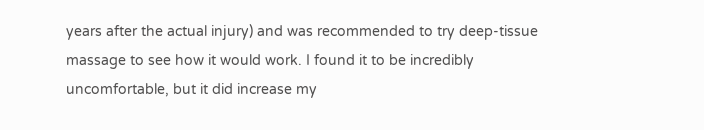years after the actual injury) and was recommended to try deep-tissue massage to see how it would work. I found it to be incredibly uncomfortable, but it did increase my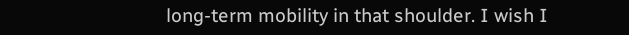long-term mobility in that shoulder. I wish I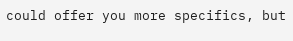could offer you more specifics, but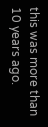this was more than 10 years ago.